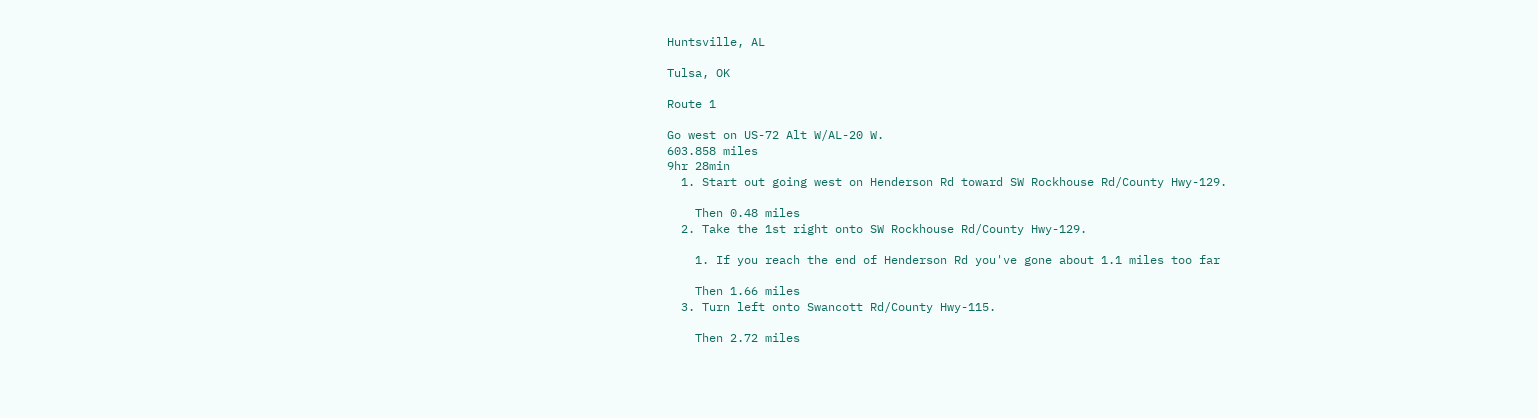Huntsville, AL

Tulsa, OK

Route 1

Go west on US-72 Alt W/AL-20 W.
603.858 miles
9hr 28min
  1. Start out going west on Henderson Rd toward SW Rockhouse Rd/County Hwy-129.

    Then 0.48 miles
  2. Take the 1st right onto SW Rockhouse Rd/County Hwy-129.

    1. If you reach the end of Henderson Rd you've gone about 1.1 miles too far

    Then 1.66 miles
  3. Turn left onto Swancott Rd/County Hwy-115.

    Then 2.72 miles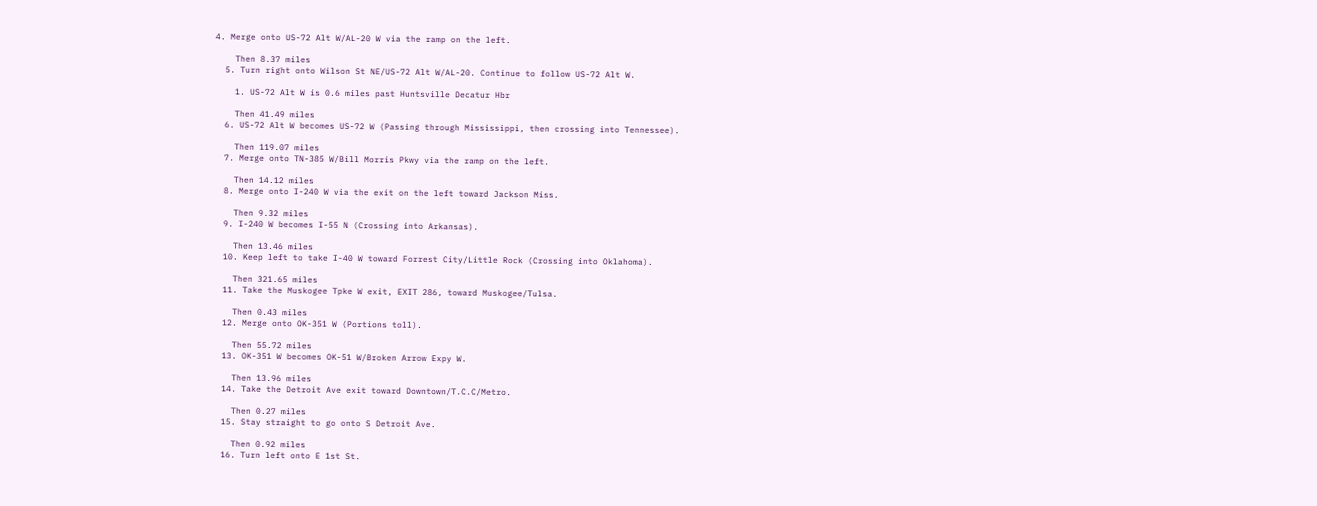4. Merge onto US-72 Alt W/AL-20 W via the ramp on the left.

    Then 8.37 miles
  5. Turn right onto Wilson St NE/US-72 Alt W/AL-20. Continue to follow US-72 Alt W.

    1. US-72 Alt W is 0.6 miles past Huntsville Decatur Hbr

    Then 41.49 miles
  6. US-72 Alt W becomes US-72 W (Passing through Mississippi, then crossing into Tennessee).

    Then 119.07 miles
  7. Merge onto TN-385 W/Bill Morris Pkwy via the ramp on the left.

    Then 14.12 miles
  8. Merge onto I-240 W via the exit on the left toward Jackson Miss.

    Then 9.32 miles
  9. I-240 W becomes I-55 N (Crossing into Arkansas).

    Then 13.46 miles
  10. Keep left to take I-40 W toward Forrest City/Little Rock (Crossing into Oklahoma).

    Then 321.65 miles
  11. Take the Muskogee Tpke W exit, EXIT 286, toward Muskogee/Tulsa.

    Then 0.43 miles
  12. Merge onto OK-351 W (Portions toll).

    Then 55.72 miles
  13. OK-351 W becomes OK-51 W/Broken Arrow Expy W.

    Then 13.96 miles
  14. Take the Detroit Ave exit toward Downtown/T.C.C/Metro.

    Then 0.27 miles
  15. Stay straight to go onto S Detroit Ave.

    Then 0.92 miles
  16. Turn left onto E 1st St.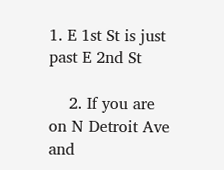1. E 1st St is just past E 2nd St

    2. If you are on N Detroit Ave and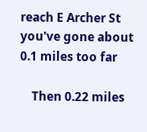reach E Archer St you've gone about 0.1 miles too far

    Then 0.22 miles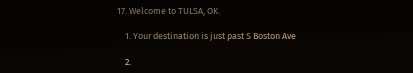17. Welcome to TULSA, OK.

    1. Your destination is just past S Boston Ave

    2.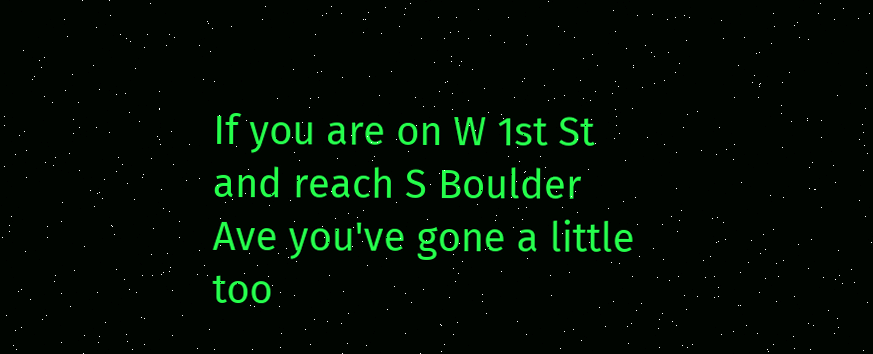If you are on W 1st St and reach S Boulder Ave you've gone a little too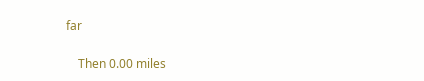far

    Then 0.00 miles